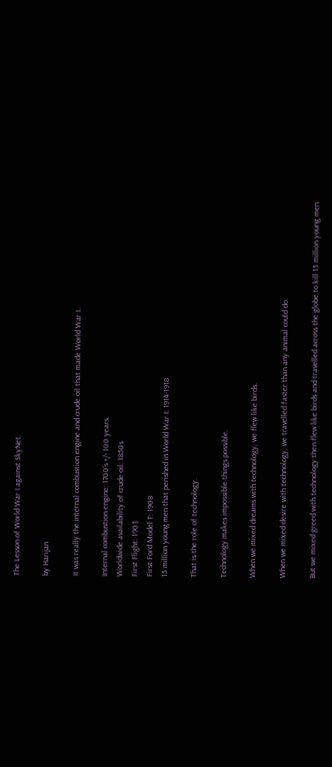The Lesson of World War I against SkyNet.

by Harijan

It was really the internal combustion engine and crude oil that made World War I.

Internal combustion engine: 1700’s +/- 100 years.
Worldwide availability of crude oil: 1850s
First Flight: 1903
First Ford Model T: 1908
15 million young men that perished in World War I: 1914-1918

That is the role of technology.

Technology makes impossible things possible.

When we mixed dreams with technology, we flew like birds.

When we mixed desire with technology, we travelled faster than any animal could do.

But we mixed greed with technology then flew like birds and travelled across the globe to kill 15 million young men.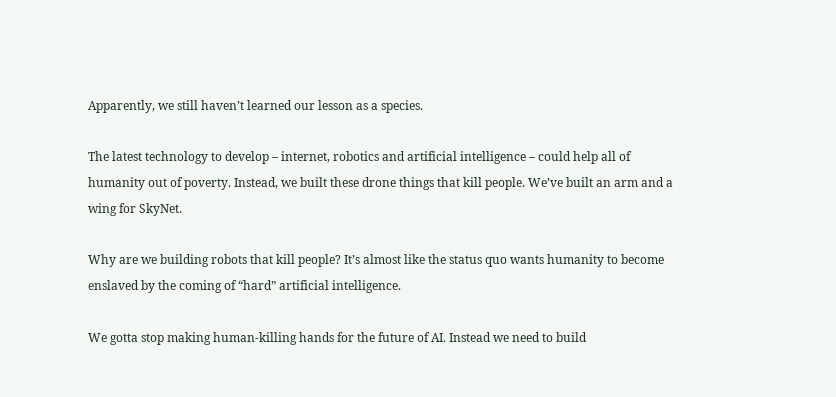Apparently, we still haven’t learned our lesson as a species.

The latest technology to develop – internet, robotics and artificial intelligence – could help all of humanity out of poverty. Instead, we built these drone things that kill people. We’ve built an arm and a wing for SkyNet.

Why are we building robots that kill people? It’s almost like the status quo wants humanity to become enslaved by the coming of “hard” artificial intelligence.

We gotta stop making human-killing hands for the future of AI. Instead we need to build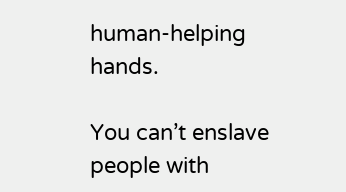human-helping hands.

You can’t enslave people with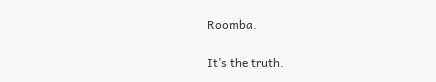Roomba.

It’s the truth.